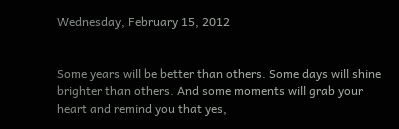Wednesday, February 15, 2012


Some years will be better than others. Some days will shine brighter than others. And some moments will grab your heart and remind you that yes,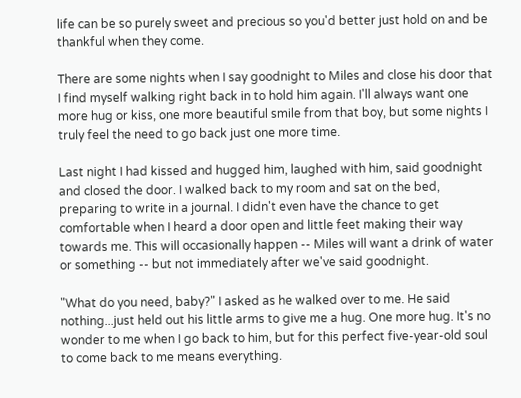life can be so purely sweet and precious so you'd better just hold on and be thankful when they come.

There are some nights when I say goodnight to Miles and close his door that I find myself walking right back in to hold him again. I'll always want one more hug or kiss, one more beautiful smile from that boy, but some nights I truly feel the need to go back just one more time.

Last night I had kissed and hugged him, laughed with him, said goodnight and closed the door. I walked back to my room and sat on the bed, preparing to write in a journal. I didn't even have the chance to get comfortable when I heard a door open and little feet making their way towards me. This will occasionally happen -- Miles will want a drink of water or something -- but not immediately after we've said goodnight.

"What do you need, baby?" I asked as he walked over to me. He said nothing...just held out his little arms to give me a hug. One more hug. It's no wonder to me when I go back to him, but for this perfect five-year-old soul to come back to me means everything.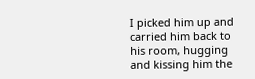I picked him up and carried him back to his room, hugging and kissing him the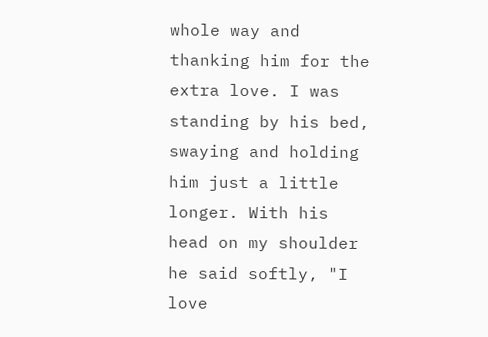whole way and thanking him for the extra love. I was standing by his bed, swaying and holding him just a little longer. With his head on my shoulder he said softly, "I love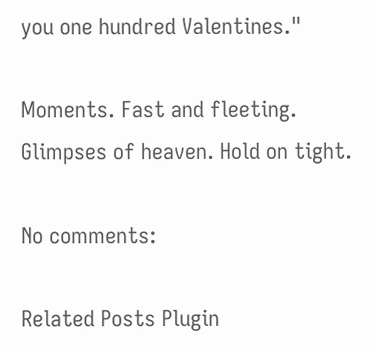you one hundred Valentines."

Moments. Fast and fleeting. Glimpses of heaven. Hold on tight.

No comments:

Related Posts Plugin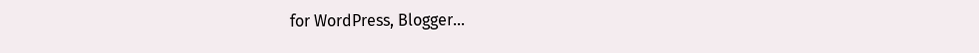for WordPress, Blogger...